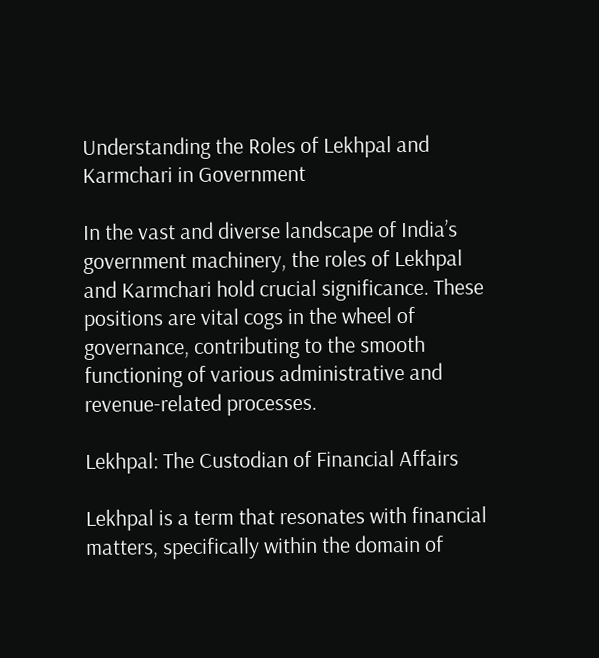Understanding the Roles of Lekhpal and Karmchari in Government

In the vast and diverse landscape of India’s government machinery, the roles of Lekhpal and Karmchari hold crucial significance. These positions are vital cogs in the wheel of governance, contributing to the smooth functioning of various administrative and revenue-related processes.

Lekhpal: The Custodian of Financial Affairs

Lekhpal is a term that resonates with financial matters, specifically within the domain of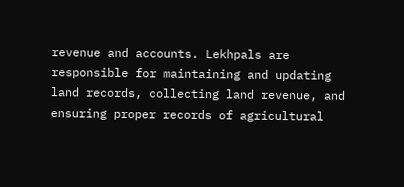revenue and accounts. Lekhpals are responsible for maintaining and updating land records, collecting land revenue, and ensuring proper records of agricultural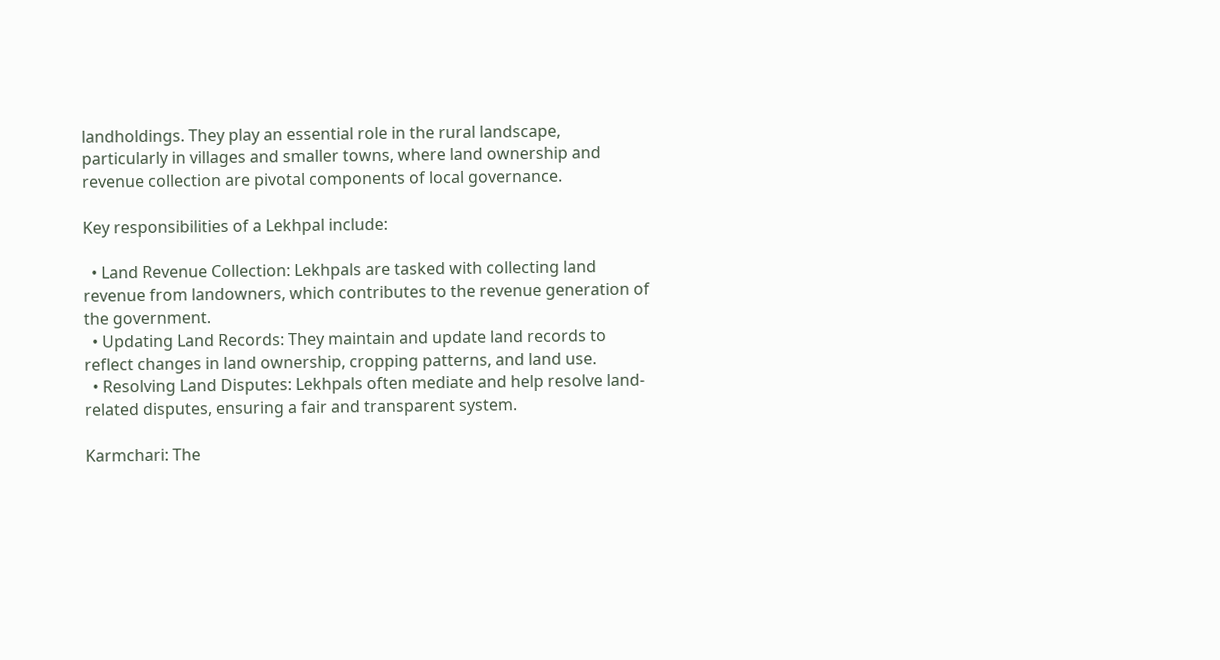landholdings. They play an essential role in the rural landscape, particularly in villages and smaller towns, where land ownership and revenue collection are pivotal components of local governance.

Key responsibilities of a Lekhpal include:

  • Land Revenue Collection: Lekhpals are tasked with collecting land revenue from landowners, which contributes to the revenue generation of the government.
  • Updating Land Records: They maintain and update land records to reflect changes in land ownership, cropping patterns, and land use.
  • Resolving Land Disputes: Lekhpals often mediate and help resolve land-related disputes, ensuring a fair and transparent system.

Karmchari: The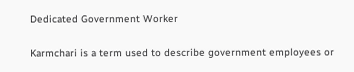Dedicated Government Worker

Karmchari is a term used to describe government employees or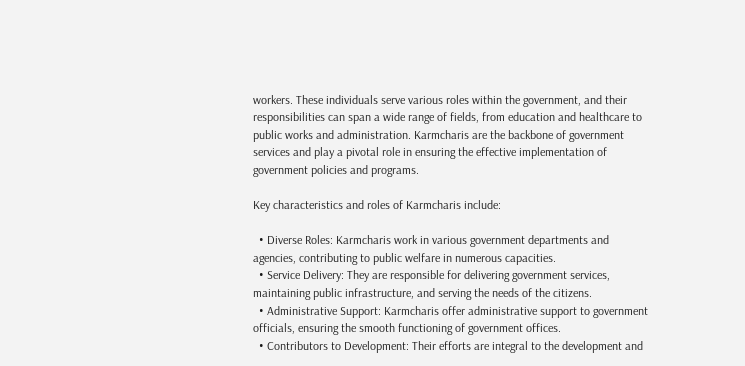workers. These individuals serve various roles within the government, and their responsibilities can span a wide range of fields, from education and healthcare to public works and administration. Karmcharis are the backbone of government services and play a pivotal role in ensuring the effective implementation of government policies and programs.

Key characteristics and roles of Karmcharis include:

  • Diverse Roles: Karmcharis work in various government departments and agencies, contributing to public welfare in numerous capacities.
  • Service Delivery: They are responsible for delivering government services, maintaining public infrastructure, and serving the needs of the citizens.
  • Administrative Support: Karmcharis offer administrative support to government officials, ensuring the smooth functioning of government offices.
  • Contributors to Development: Their efforts are integral to the development and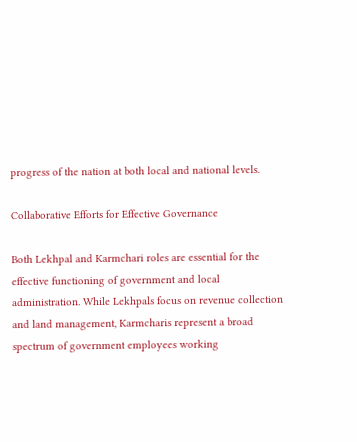progress of the nation at both local and national levels.

Collaborative Efforts for Effective Governance

Both Lekhpal and Karmchari roles are essential for the effective functioning of government and local administration. While Lekhpals focus on revenue collection and land management, Karmcharis represent a broad spectrum of government employees working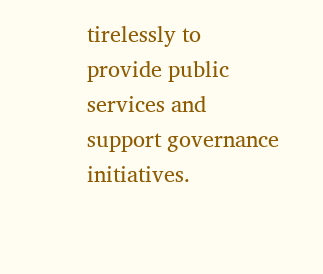tirelessly to provide public services and support governance initiatives.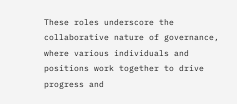These roles underscore the collaborative nature of governance, where various individuals and positions work together to drive progress and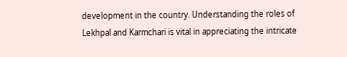development in the country. Understanding the roles of Lekhpal and Karmchari is vital in appreciating the intricate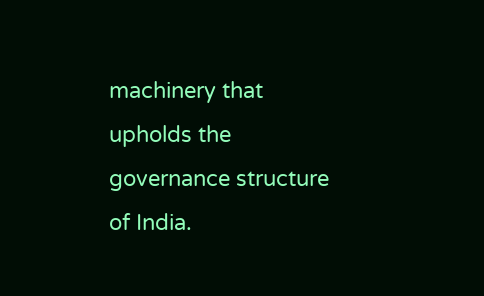machinery that upholds the governance structure of India.